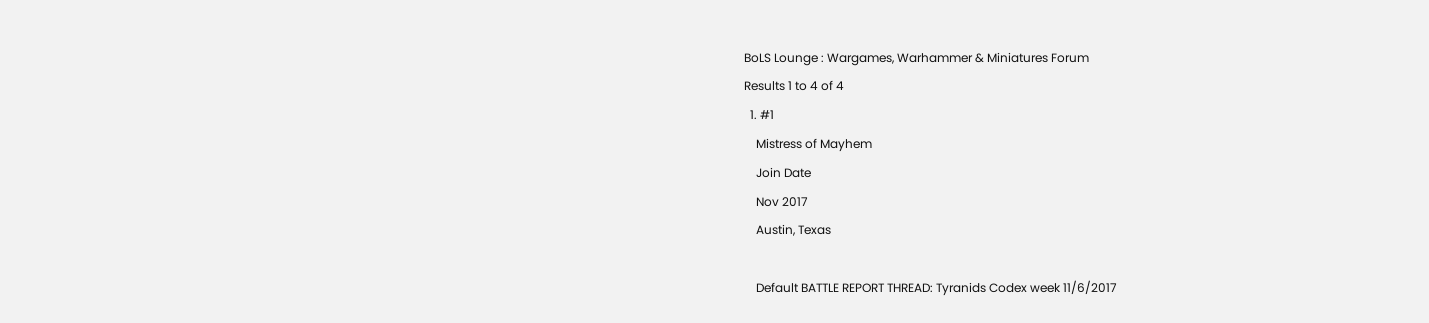BoLS Lounge : Wargames, Warhammer & Miniatures Forum
Results 1 to 4 of 4
  1. #1
    Mistress of Mayhem
    Join Date
    Nov 2017
    Austin, Texas

    Default BATTLE REPORT THREAD: Tyranids Codex week 11/6/2017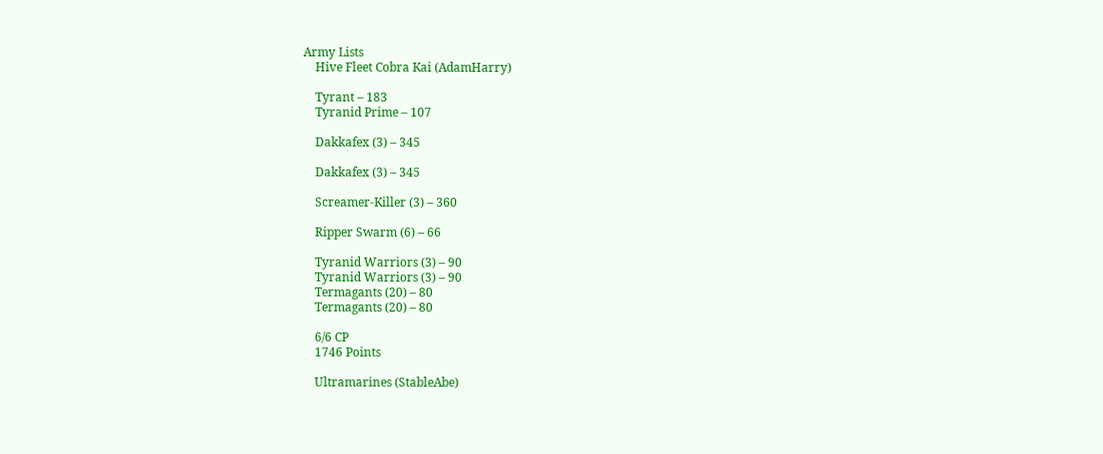Army Lists
    Hive Fleet Cobra Kai (AdamHarry)

    Tyrant – 183
    Tyranid Prime – 107

    Dakkafex (3) – 345

    Dakkafex (3) – 345

    Screamer-Killer (3) – 360

    Ripper Swarm (6) – 66

    Tyranid Warriors (3) – 90
    Tyranid Warriors (3) – 90
    Termagants (20) – 80
    Termagants (20) – 80

    6/6 CP
    1746 Points

    Ultramarines (StableAbe)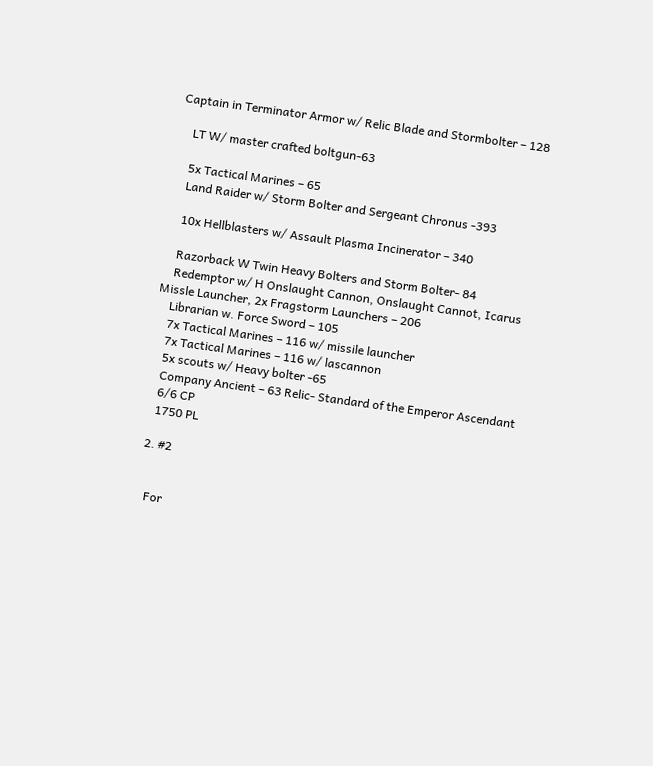Captain in Terminator Armor w/ Relic Blade and Stormbolter – 128

    LT W/ master crafted boltgun-63

    5x Tactical Marines – 65
    Land Raider w/ Storm Bolter and Sergeant Chronus -393

    10x Hellblasters w/ Assault Plasma Incinerator – 340

    Razorback W Twin Heavy Bolters and Storm Bolter- 84
    Redemptor w/ H Onslaught Cannon, Onslaught Cannot, Icarus Missle Launcher, 2x Fragstorm Launchers – 206
    Librarian w. Force Sword – 105
    7x Tactical Marines – 116 w/ missile launcher
    7x Tactical Marines – 116 w/ lascannon
    5x scouts w/ Heavy bolter -65
    Company Ancient – 63 Relic- Standard of the Emperor Ascendant
    6/6 CP
    1750 PL

  2. #2


    For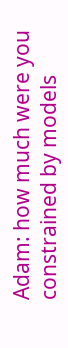Adam: how much were you constrained by models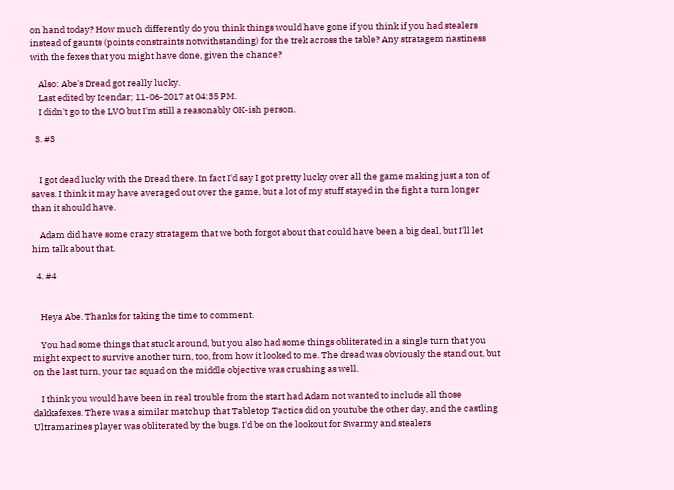on hand today? How much differently do you think things would have gone if you think if you had stealers instead of gaunts (points constraints notwithstanding) for the trek across the table? Any stratagem nastiness with the fexes that you might have done, given the chance?

    Also: Abe's Dread got really lucky.
    Last edited by Icendar; 11-06-2017 at 04:35 PM.
    I didn't go to the LVO but I'm still a reasonably OK-ish person.

  3. #3


    I got dead lucky with the Dread there. In fact I'd say I got pretty lucky over all the game making just a ton of saves. I think it may have averaged out over the game, but a lot of my stuff stayed in the fight a turn longer than it should have.

    Adam did have some crazy stratagem that we both forgot about that could have been a big deal, but I'll let him talk about that.

  4. #4


    Heya Abe. Thanks for taking the time to comment.

    You had some things that stuck around, but you also had some things obliterated in a single turn that you might expect to survive another turn, too, from how it looked to me. The dread was obviously the stand out, but on the last turn, your tac squad on the middle objective was crushing as well.

    I think you would have been in real trouble from the start had Adam not wanted to include all those dakkafexes. There was a similar matchup that Tabletop Tactics did on youtube the other day, and the castling Ultramarines player was obliterated by the bugs. I'd be on the lookout for Swarmy and stealers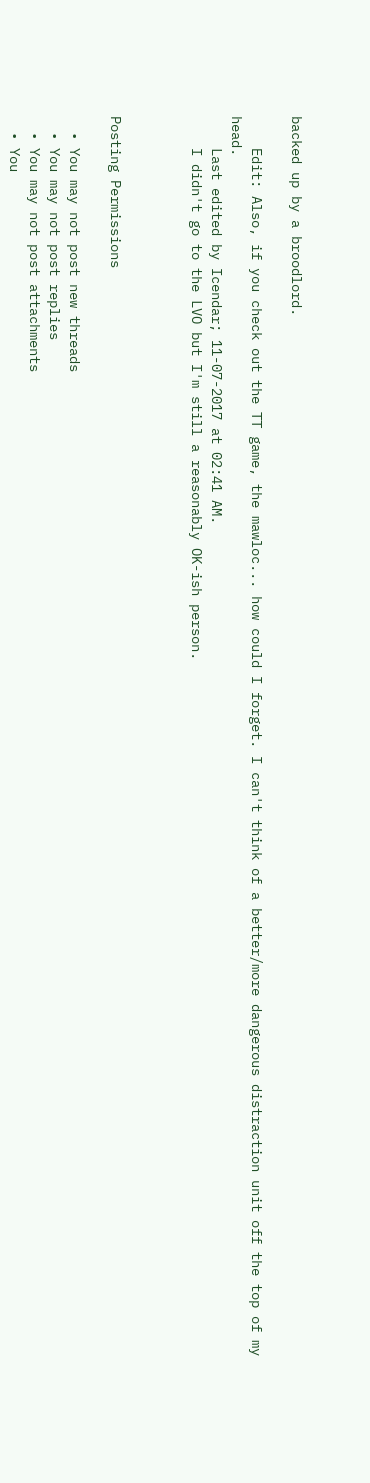backed up by a broodlord.

    Edit: Also, if you check out the TT game, the mawloc... how could I forget. I can't think of a better/more dangerous distraction unit off the top of my head.
    Last edited by Icendar; 11-07-2017 at 02:41 AM.
    I didn't go to the LVO but I'm still a reasonably OK-ish person.



Posting Permissions

  • You may not post new threads
  • You may not post replies
  • You may not post attachments
  • You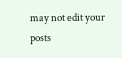may not edit your posts